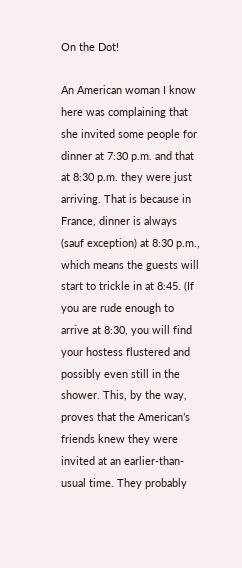On the Dot!

An American woman I know here was complaining that she invited some people for dinner at 7:30 p.m. and that at 8:30 p.m. they were just arriving. That is because in France, dinner is always (sauf exception) at 8:30 p.m., which means the guests will start to trickle in at 8:45. (If you are rude enough to arrive at 8:30, you will find your hostess flustered and possibly even still in the shower. This, by the way, proves that the American’s friends knew they were invited at an earlier-than-usual time. They probably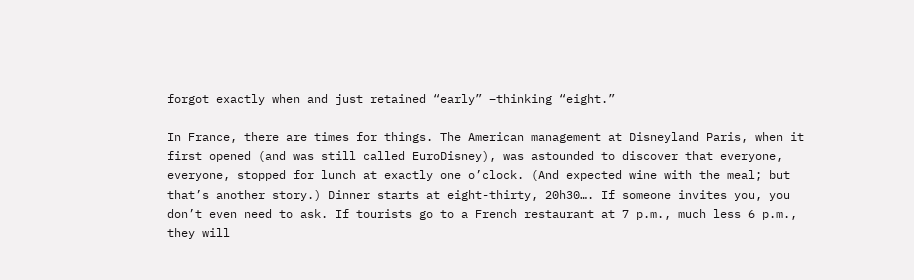forgot exactly when and just retained “early” –thinking “eight.”

In France, there are times for things. The American management at Disneyland Paris, when it first opened (and was still called EuroDisney), was astounded to discover that everyone, everyone, stopped for lunch at exactly one o’clock. (And expected wine with the meal; but that’s another story.) Dinner starts at eight-thirty, 20h30…. If someone invites you, you don’t even need to ask. If tourists go to a French restaurant at 7 p.m., much less 6 p.m., they will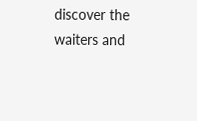discover the waiters and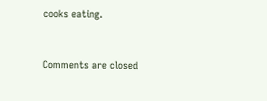cooks eating.


Comments are closed